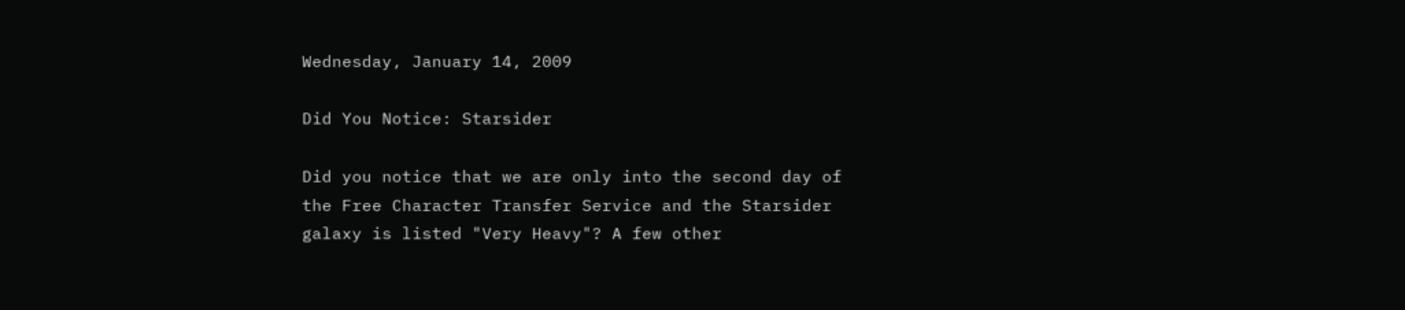Wednesday, January 14, 2009

Did You Notice: Starsider

Did you notice that we are only into the second day of the Free Character Transfer Service and the Starsider galaxy is listed "Very Heavy"? A few other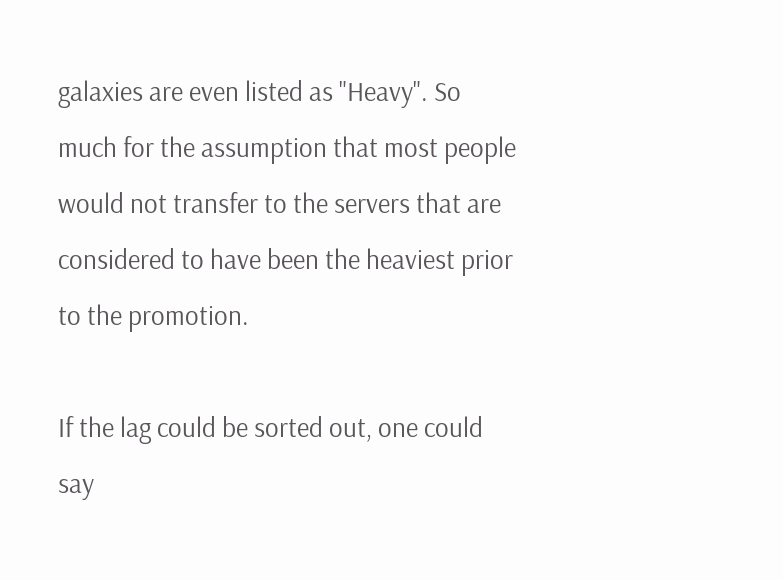galaxies are even listed as "Heavy". So much for the assumption that most people would not transfer to the servers that are considered to have been the heaviest prior to the promotion.

If the lag could be sorted out, one could say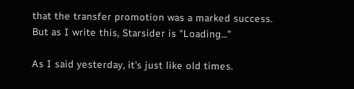that the transfer promotion was a marked success. But as I write this, Starsider is "Loading..."

As I said yesterday, it's just like old times.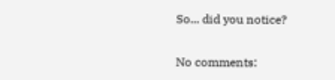So... did you notice?

No comments: